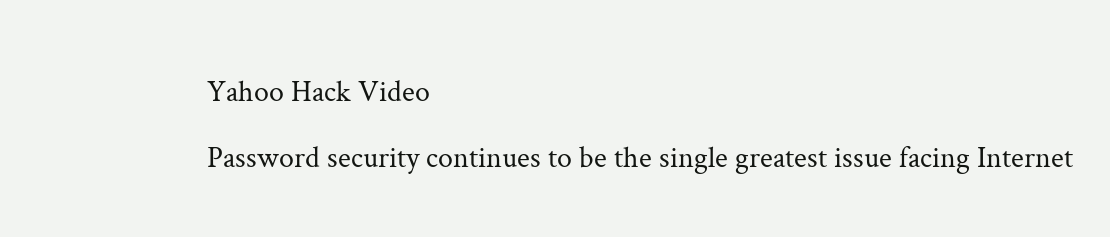Yahoo Hack Video

Password security continues to be the single greatest issue facing Internet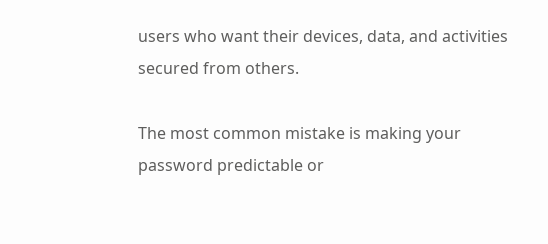users who want their devices, data, and activities secured from others.

The most common mistake is making your password predictable or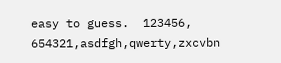easy to guess.  123456, 654321,asdfgh,qwerty,zxcvbn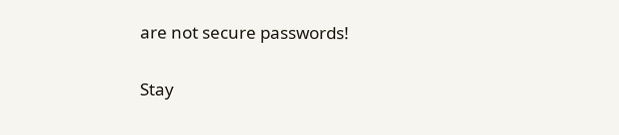are not secure passwords!

Stay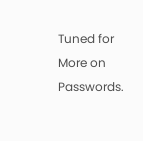Tuned for More on Passwords.